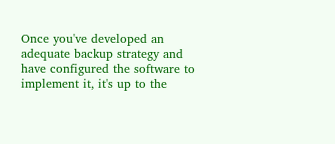Once you've developed an adequate backup strategy and have configured the software to implement it, it's up to the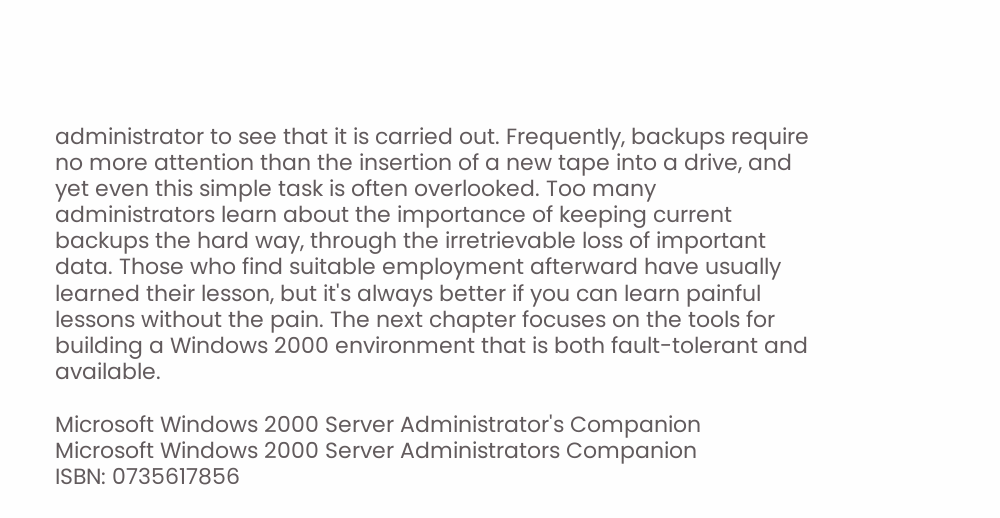administrator to see that it is carried out. Frequently, backups require no more attention than the insertion of a new tape into a drive, and yet even this simple task is often overlooked. Too many administrators learn about the importance of keeping current backups the hard way, through the irretrievable loss of important data. Those who find suitable employment afterward have usually learned their lesson, but it's always better if you can learn painful lessons without the pain. The next chapter focuses on the tools for building a Windows 2000 environment that is both fault-tolerant and available.

Microsoft Windows 2000 Server Administrator's Companion
Microsoft Windows 2000 Server Administrators Companion
ISBN: 0735617856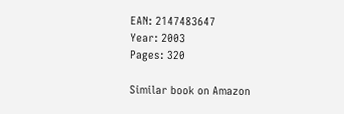EAN: 2147483647
Year: 2003
Pages: 320

Similar book on Amazon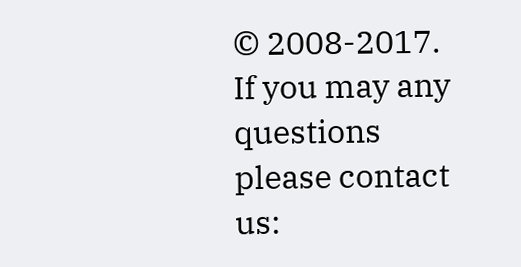© 2008-2017.
If you may any questions please contact us: